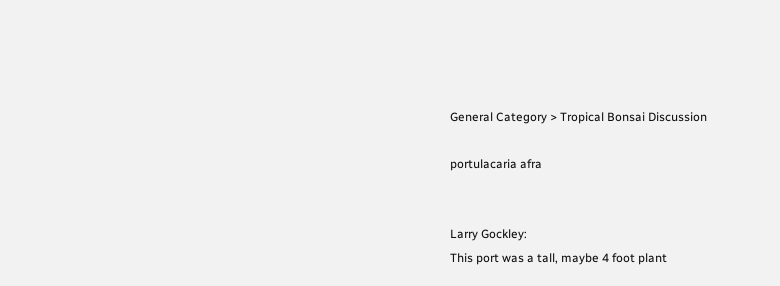General Category > Tropical Bonsai Discussion

portulacaria afra


Larry Gockley:
This port was a tall, maybe 4 foot plant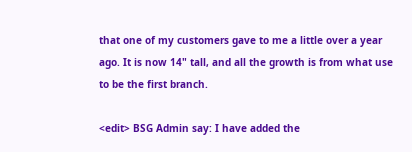that one of my customers gave to me a little over a year ago. It is now 14" tall, and all the growth is from what use to be the first branch.

<edit> BSG Admin say: I have added the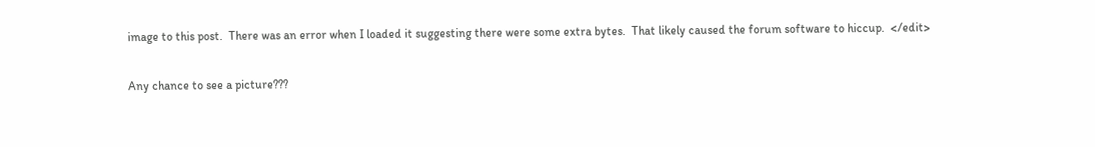image to this post.  There was an error when I loaded it suggesting there were some extra bytes.  That likely caused the forum software to hiccup.  </edit>

Any chance to see a picture???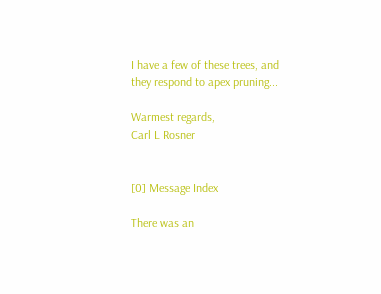I have a few of these trees, and they respond to apex pruning...

Warmest regards,
Carl L Rosner


[0] Message Index

There was an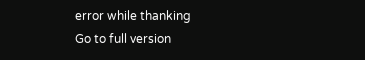error while thanking
Go to full version